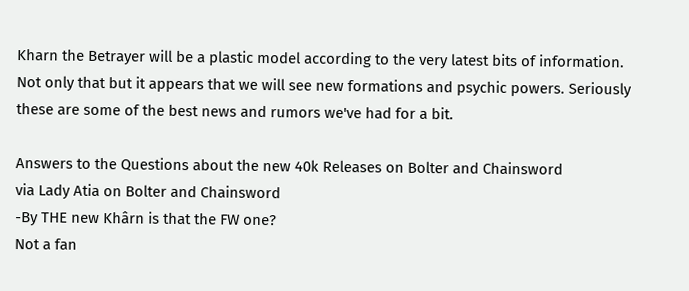Kharn the Betrayer will be a plastic model according to the very latest bits of information. Not only that but it appears that we will see new formations and psychic powers. Seriously these are some of the best news and rumors we've had for a bit.

Answers to the Questions about the new 40k Releases on Bolter and Chainsword
via Lady Atia on Bolter and Chainsword
-By THE new Khârn is that the FW one?
Not a fan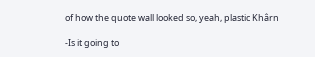of how the quote wall looked so, yeah, plastic Khârn

-Is it going to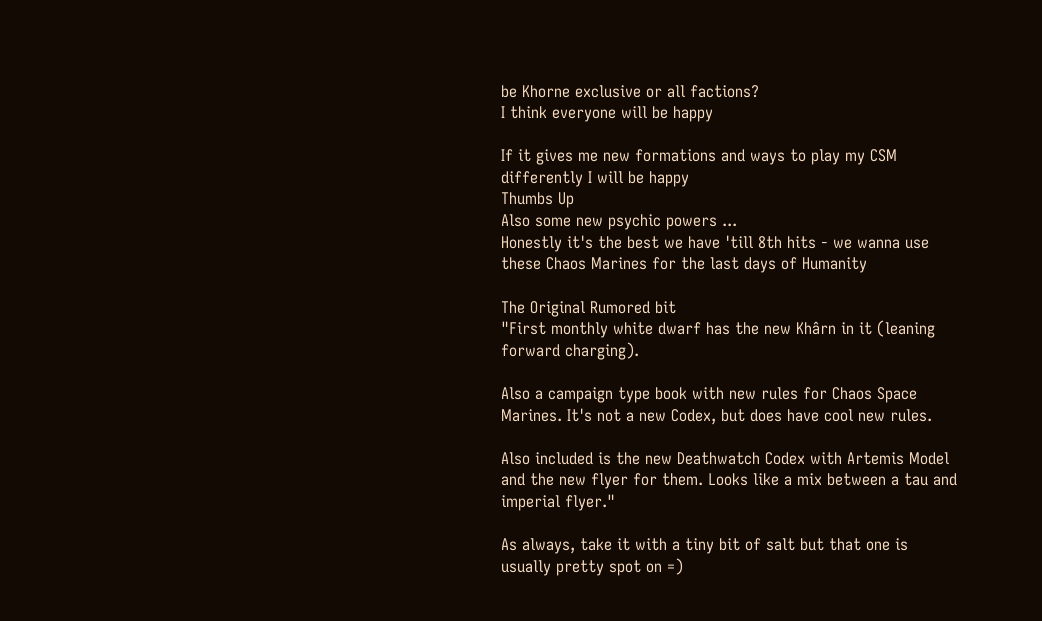be Khorne exclusive or all factions?
I think everyone will be happy

If it gives me new formations and ways to play my CSM differently I will be happy
Thumbs Up
Also some new psychic powers ...
Honestly it's the best we have 'till 8th hits - we wanna use these Chaos Marines for the last days of Humanity

The Original Rumored bit
"First monthly white dwarf has the new Khârn in it (leaning forward charging).

Also a campaign type book with new rules for Chaos Space Marines. It's not a new Codex, but does have cool new rules.

Also included is the new Deathwatch Codex with Artemis Model and the new flyer for them. Looks like a mix between a tau and imperial flyer."

As always, take it with a tiny bit of salt but that one is usually pretty spot on =)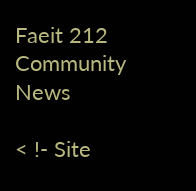Faeit 212 Community News

< !- Site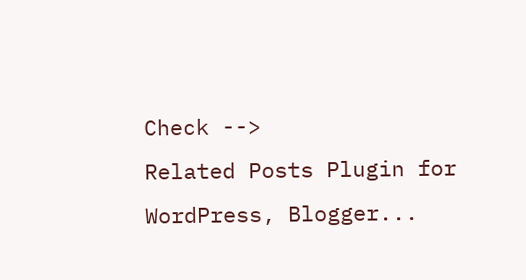Check -->
Related Posts Plugin for WordPress, Blogger...